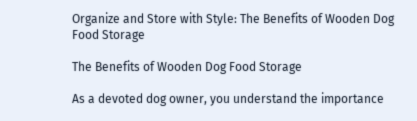Organize and Store with Style: The Benefits of Wooden Dog Food Storage

The Benefits of Wooden Dog Food Storage

As a devoted dog owner, you understand the importance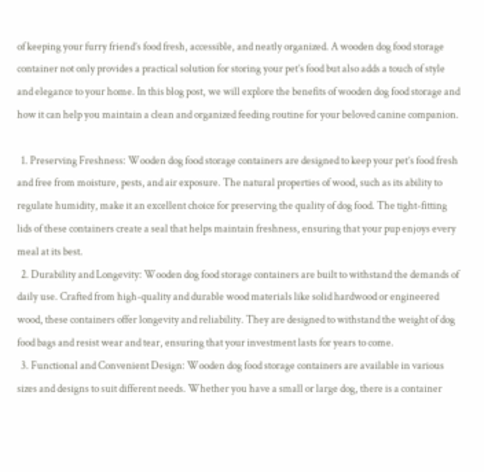of keeping your furry friend’s food fresh, accessible, and neatly organized. A wooden dog food storage container not only provides a practical solution for storing your pet’s food but also adds a touch of style and elegance to your home. In this blog post, we will explore the benefits of wooden dog food storage and how it can help you maintain a clean and organized feeding routine for your beloved canine companion.

  1. Preserving Freshness: Wooden dog food storage containers are designed to keep your pet’s food fresh and free from moisture, pests, and air exposure. The natural properties of wood, such as its ability to regulate humidity, make it an excellent choice for preserving the quality of dog food. The tight-fitting lids of these containers create a seal that helps maintain freshness, ensuring that your pup enjoys every meal at its best.
  2. Durability and Longevity: Wooden dog food storage containers are built to withstand the demands of daily use. Crafted from high-quality and durable wood materials like solid hardwood or engineered wood, these containers offer longevity and reliability. They are designed to withstand the weight of dog food bags and resist wear and tear, ensuring that your investment lasts for years to come.
  3. Functional and Convenient Design: Wooden dog food storage containers are available in various sizes and designs to suit different needs. Whether you have a small or large dog, there is a container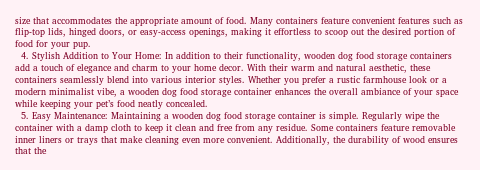size that accommodates the appropriate amount of food. Many containers feature convenient features such as flip-top lids, hinged doors, or easy-access openings, making it effortless to scoop out the desired portion of food for your pup.
  4. Stylish Addition to Your Home: In addition to their functionality, wooden dog food storage containers add a touch of elegance and charm to your home decor. With their warm and natural aesthetic, these containers seamlessly blend into various interior styles. Whether you prefer a rustic farmhouse look or a modern minimalist vibe, a wooden dog food storage container enhances the overall ambiance of your space while keeping your pet’s food neatly concealed.
  5. Easy Maintenance: Maintaining a wooden dog food storage container is simple. Regularly wipe the container with a damp cloth to keep it clean and free from any residue. Some containers feature removable inner liners or trays that make cleaning even more convenient. Additionally, the durability of wood ensures that the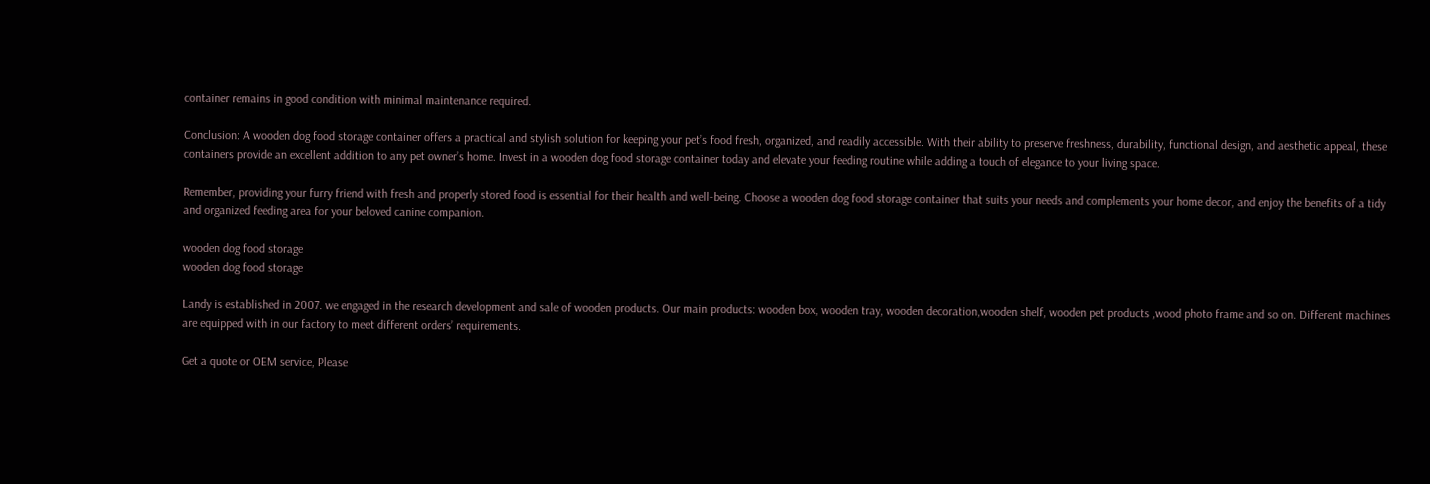container remains in good condition with minimal maintenance required.

Conclusion: A wooden dog food storage container offers a practical and stylish solution for keeping your pet’s food fresh, organized, and readily accessible. With their ability to preserve freshness, durability, functional design, and aesthetic appeal, these containers provide an excellent addition to any pet owner’s home. Invest in a wooden dog food storage container today and elevate your feeding routine while adding a touch of elegance to your living space.

Remember, providing your furry friend with fresh and properly stored food is essential for their health and well-being. Choose a wooden dog food storage container that suits your needs and complements your home decor, and enjoy the benefits of a tidy and organized feeding area for your beloved canine companion.

wooden dog food storage
wooden dog food storage

Landy is established in 2007. we engaged in the research development and sale of wooden products. Our main products: wooden box, wooden tray, wooden decoration,wooden shelf, wooden pet products ,wood photo frame and so on. Different machines are equipped with in our factory to meet different orders’ requirements.

Get a quote or OEM service, Please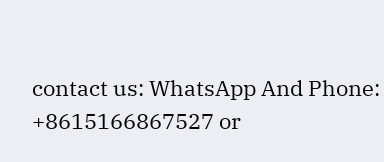contact us: WhatsApp And Phone: +8615166867527 or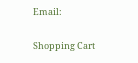Email:

Shopping Cart